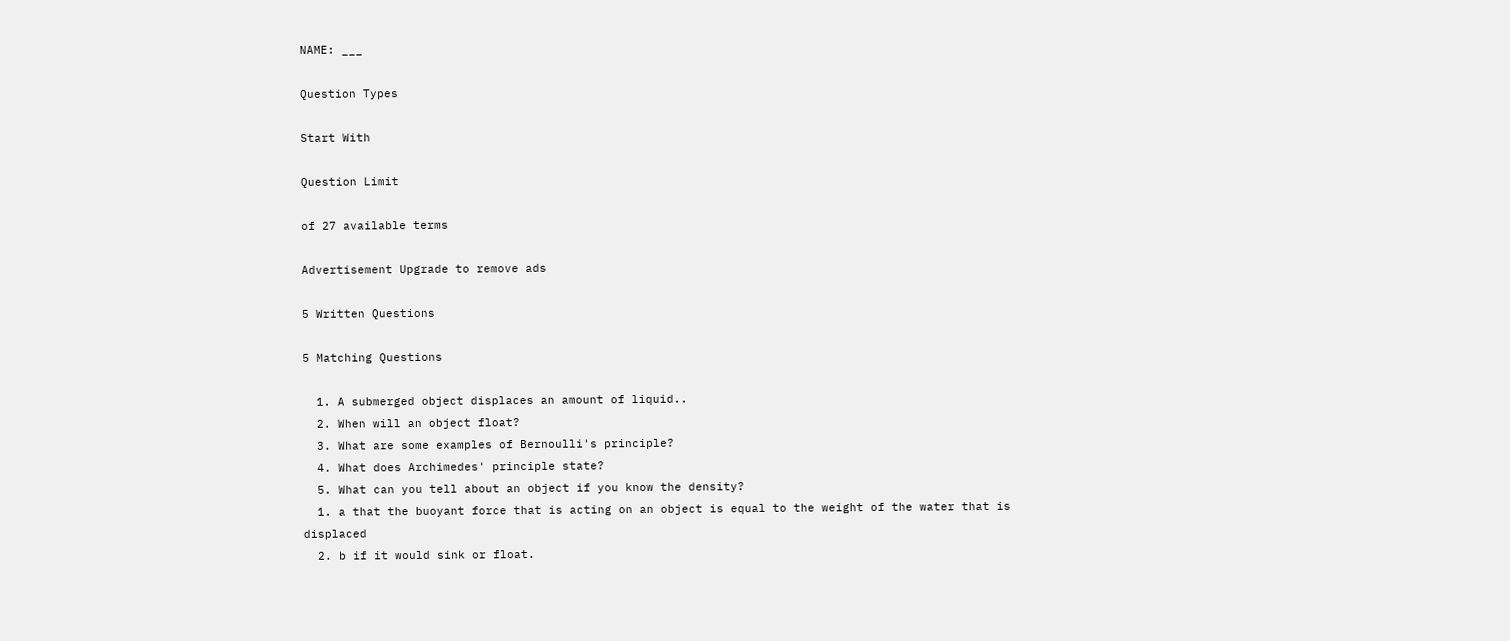NAME: ___

Question Types

Start With

Question Limit

of 27 available terms

Advertisement Upgrade to remove ads

5 Written Questions

5 Matching Questions

  1. A submerged object displaces an amount of liquid..
  2. When will an object float?
  3. What are some examples of Bernoulli's principle?
  4. What does Archimedes' principle state?
  5. What can you tell about an object if you know the density?
  1. a that the buoyant force that is acting on an object is equal to the weight of the water that is displaced
  2. b if it would sink or float.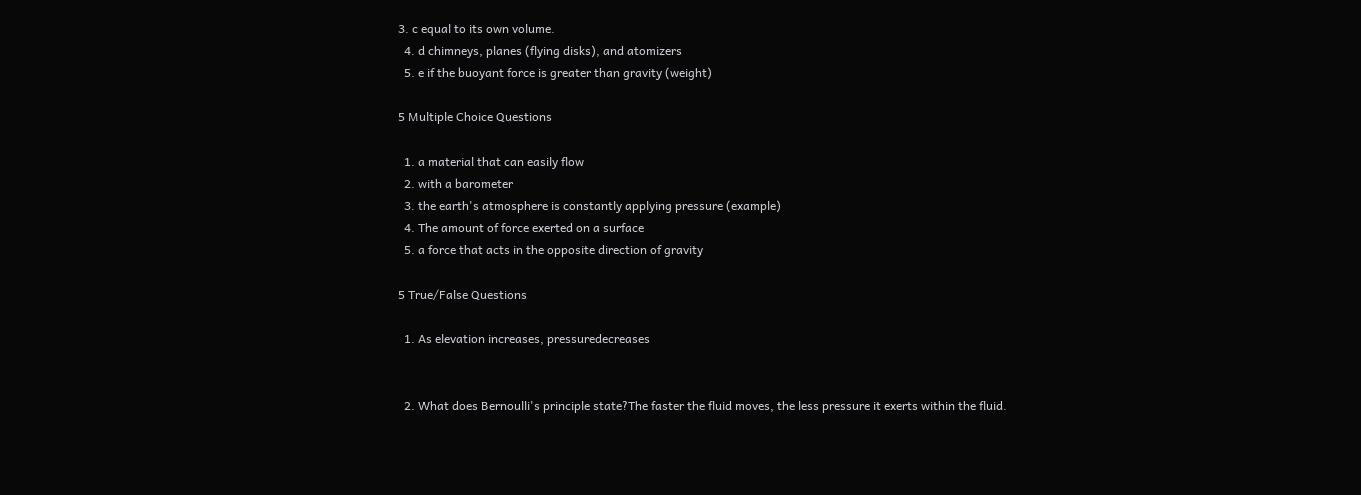3. c equal to its own volume.
  4. d chimneys, planes (flying disks), and atomizers
  5. e if the buoyant force is greater than gravity (weight)

5 Multiple Choice Questions

  1. a material that can easily flow
  2. with a barometer
  3. the earth's atmosphere is constantly applying pressure (example)
  4. The amount of force exerted on a surface
  5. a force that acts in the opposite direction of gravity

5 True/False Questions

  1. As elevation increases, pressuredecreases


  2. What does Bernoulli's principle state?The faster the fluid moves, the less pressure it exerts within the fluid.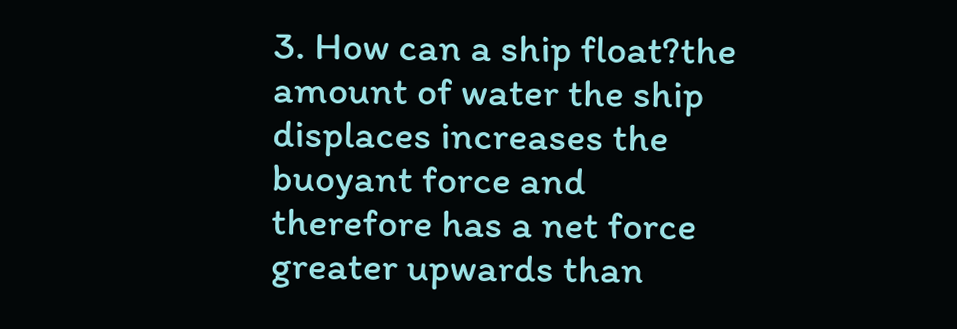3. How can a ship float?the amount of water the ship displaces increases the buoyant force and therefore has a net force greater upwards than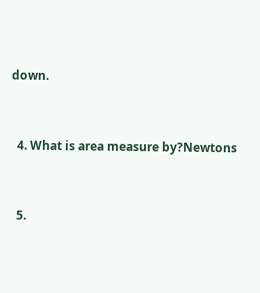down.


  4. What is area measure by?Newtons


  5.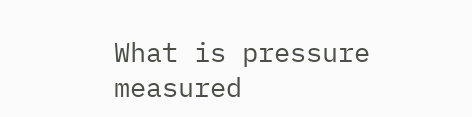What is pressure measured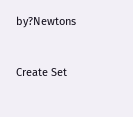by?Newtons


Create Set